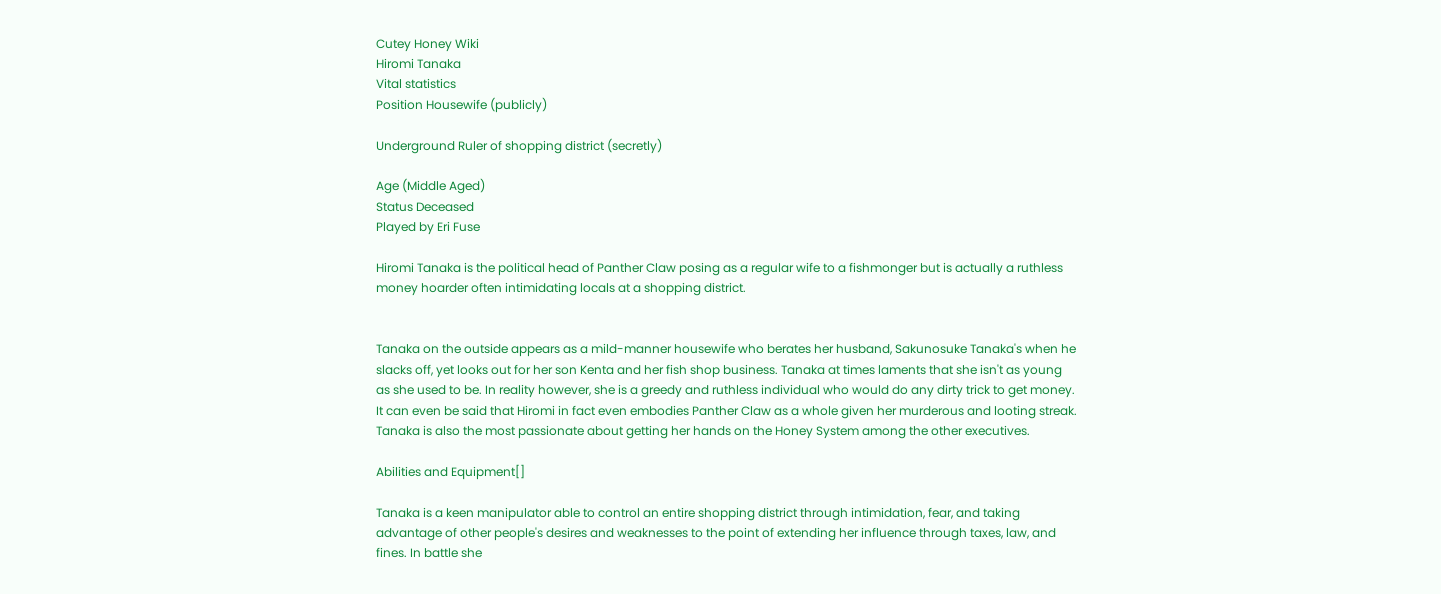Cutey Honey Wiki
Hiromi Tanaka
Vital statistics
Position Housewife (publicly)

Underground Ruler of shopping district (secretly)

Age (Middle Aged)
Status Deceased
Played by Eri Fuse

Hiromi Tanaka is the political head of Panther Claw posing as a regular wife to a fishmonger but is actually a ruthless money hoarder often intimidating locals at a shopping district.


Tanaka on the outside appears as a mild-manner housewife who berates her husband, Sakunosuke Tanaka's when he slacks off, yet looks out for her son Kenta and her fish shop business. Tanaka at times laments that she isn't as young as she used to be. In reality however, she is a greedy and ruthless individual who would do any dirty trick to get money. It can even be said that Hiromi in fact even embodies Panther Claw as a whole given her murderous and looting streak. Tanaka is also the most passionate about getting her hands on the Honey System among the other executives.

Abilities and Equipment[]

Tanaka is a keen manipulator able to control an entire shopping district through intimidation, fear, and taking advantage of other people's desires and weaknesses to the point of extending her influence through taxes, law, and fines. In battle she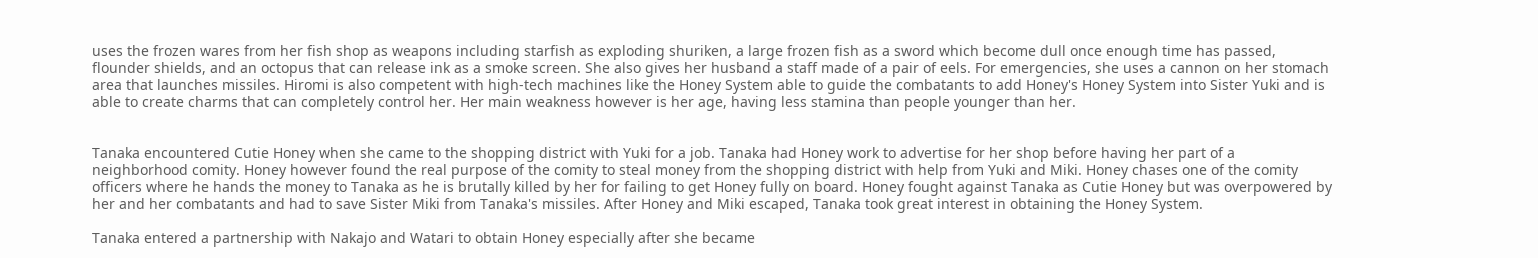uses the frozen wares from her fish shop as weapons including starfish as exploding shuriken, a large frozen fish as a sword which become dull once enough time has passed, flounder shields, and an octopus that can release ink as a smoke screen. She also gives her husband a staff made of a pair of eels. For emergencies, she uses a cannon on her stomach area that launches missiles. Hiromi is also competent with high-tech machines like the Honey System able to guide the combatants to add Honey's Honey System into Sister Yuki and is able to create charms that can completely control her. Her main weakness however is her age, having less stamina than people younger than her.


Tanaka encountered Cutie Honey when she came to the shopping district with Yuki for a job. Tanaka had Honey work to advertise for her shop before having her part of a neighborhood comity. Honey however found the real purpose of the comity to steal money from the shopping district with help from Yuki and Miki. Honey chases one of the comity officers where he hands the money to Tanaka as he is brutally killed by her for failing to get Honey fully on board. Honey fought against Tanaka as Cutie Honey but was overpowered by her and her combatants and had to save Sister Miki from Tanaka's missiles. After Honey and Miki escaped, Tanaka took great interest in obtaining the Honey System.

Tanaka entered a partnership with Nakajo and Watari to obtain Honey especially after she became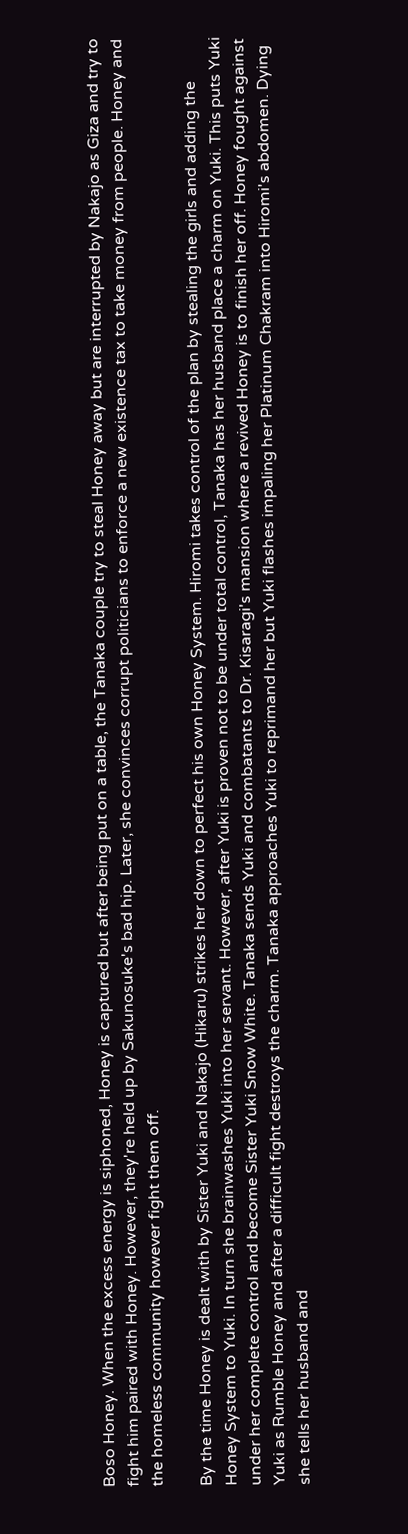Boso Honey. When the excess energy is siphoned, Honey is captured but after being put on a table, the Tanaka couple try to steal Honey away but are interrupted by Nakajo as Giza and try to fight him paired with Honey. However, they're held up by Sakunosuke's bad hip. Later, she convinces corrupt politicians to enforce a new existence tax to take money from people. Honey and the homeless community however fight them off.

By the time Honey is dealt with by Sister Yuki and Nakajo (Hikaru) strikes her down to perfect his own Honey System. Hiromi takes control of the plan by stealing the girls and adding the Honey System to Yuki. In turn she brainwashes Yuki into her servant. However, after Yuki is proven not to be under total control, Tanaka has her husband place a charm on Yuki. This puts Yuki under her complete control and become Sister Yuki Snow White. Tanaka sends Yuki and combatants to Dr. Kisaragi's mansion where a revived Honey is to finish her off. Honey fought against Yuki as Rumble Honey and after a difficult fight destroys the charm. Tanaka approaches Yuki to reprimand her but Yuki flashes impaling her Platinum Chakram into Hiromi's abdomen. Dying she tells her husband and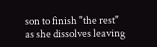son to finish "the rest" as she dissolves leaving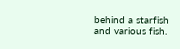behind a starfish and various fish.